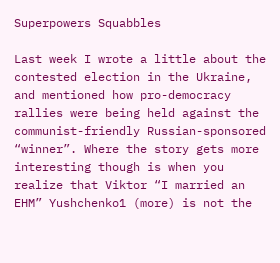Superpowers Squabbles

Last week I wrote a little about the contested election in the Ukraine, and mentioned how pro-democracy rallies were being held against the communist-friendly Russian-sponsored “winner”. Where the story gets more interesting though is when you realize that Viktor “I married an EHM” Yushchenko1 (more) is not the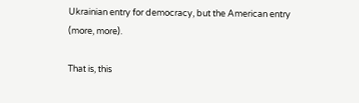Ukrainian entry for democracy, but the American entry (more, more).

That is, this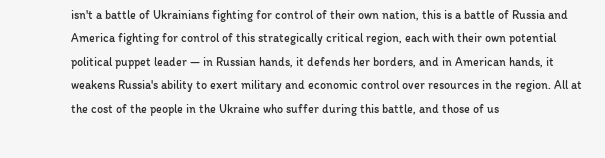isn't a battle of Ukrainians fighting for control of their own nation, this is a battle of Russia and America fighting for control of this strategically critical region, each with their own potential political puppet leader — in Russian hands, it defends her borders, and in American hands, it weakens Russia's ability to exert military and economic control over resources in the region. All at the cost of the people in the Ukraine who suffer during this battle, and those of us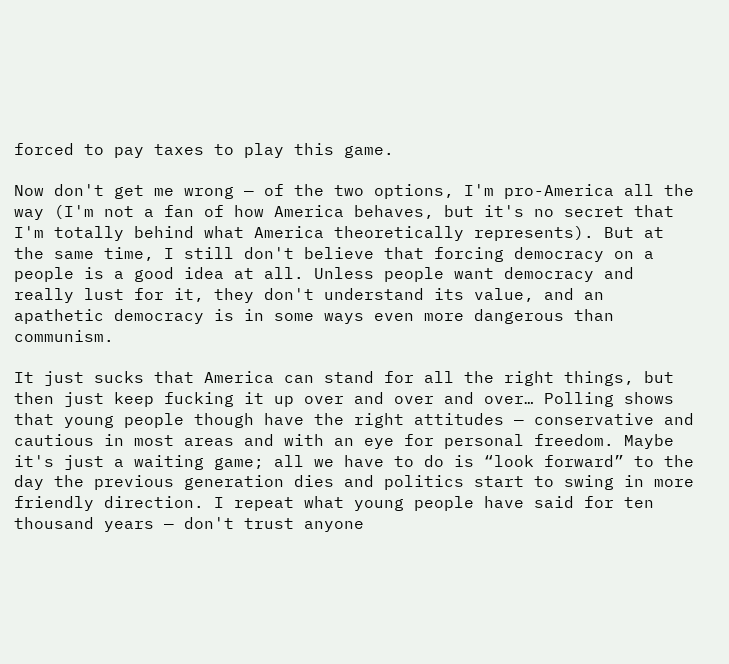forced to pay taxes to play this game.

Now don't get me wrong — of the two options, I'm pro-America all the way (I'm not a fan of how America behaves, but it's no secret that I'm totally behind what America theoretically represents). But at the same time, I still don't believe that forcing democracy on a people is a good idea at all. Unless people want democracy and really lust for it, they don't understand its value, and an apathetic democracy is in some ways even more dangerous than communism.

It just sucks that America can stand for all the right things, but then just keep fucking it up over and over and over… Polling shows that young people though have the right attitudes — conservative and cautious in most areas and with an eye for personal freedom. Maybe it's just a waiting game; all we have to do is “look forward” to the day the previous generation dies and politics start to swing in more friendly direction. I repeat what young people have said for ten thousand years — don't trust anyone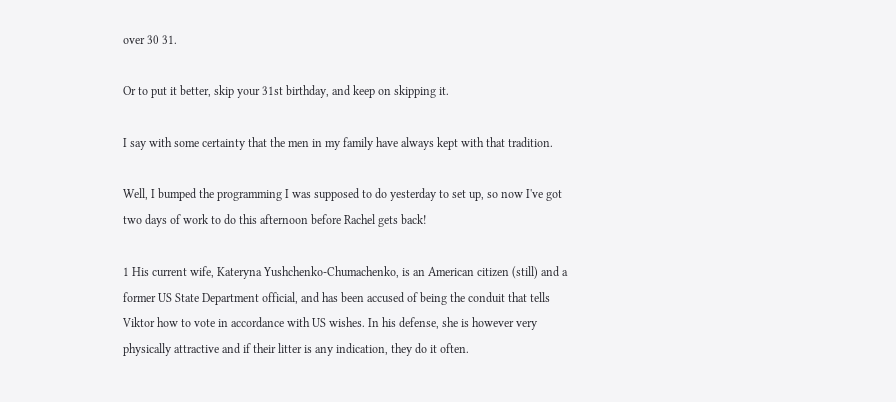over 30 31.

Or to put it better, skip your 31st birthday, and keep on skipping it.

I say with some certainty that the men in my family have always kept with that tradition.

Well, I bumped the programming I was supposed to do yesterday to set up, so now I've got two days of work to do this afternoon before Rachel gets back!

1 His current wife, Kateryna Yushchenko-Chumachenko, is an American citizen (still) and a former US State Department official, and has been accused of being the conduit that tells Viktor how to vote in accordance with US wishes. In his defense, she is however very physically attractive and if their litter is any indication, they do it often.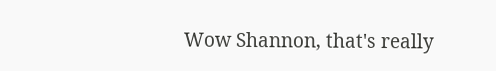Wow Shannon, that's really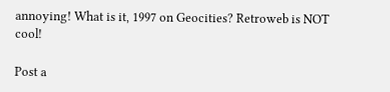annoying! What is it, 1997 on Geocities? Retroweb is NOT cool!

Post a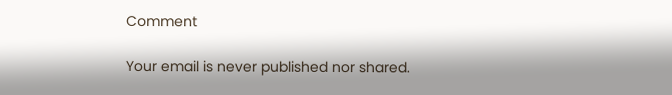Comment

Your email is never published nor shared.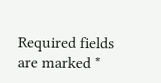Required fields are marked *